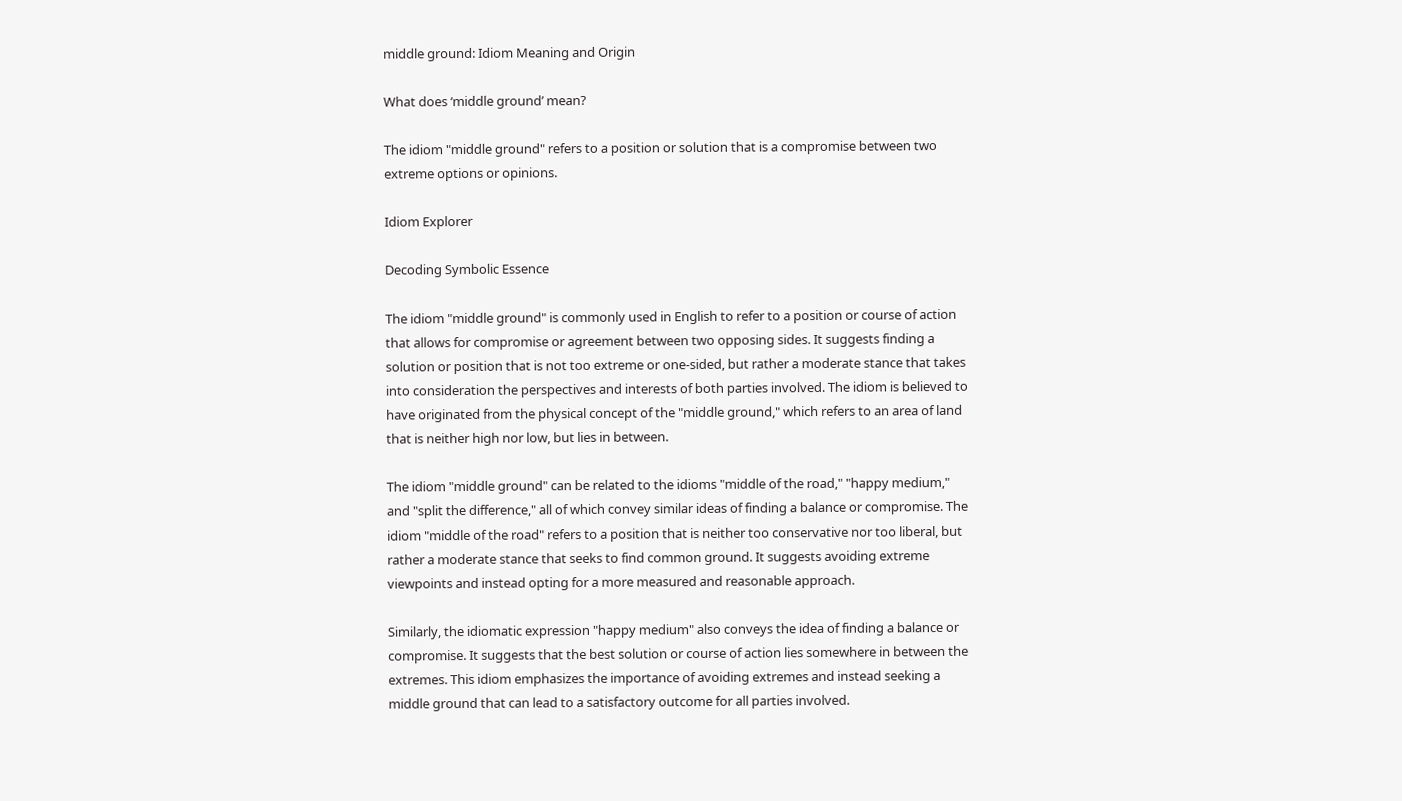middle ground: Idiom Meaning and Origin

What does ‘middle ground’ mean?

The idiom "middle ground" refers to a position or solution that is a compromise between two extreme options or opinions.

Idiom Explorer

Decoding Symbolic Essence

The idiom "middle ground" is commonly used in English to refer to a position or course of action that allows for compromise or agreement between two opposing sides. It suggests finding a solution or position that is not too extreme or one-sided, but rather a moderate stance that takes into consideration the perspectives and interests of both parties involved. The idiom is believed to have originated from the physical concept of the "middle ground," which refers to an area of land that is neither high nor low, but lies in between.

The idiom "middle ground" can be related to the idioms "middle of the road," "happy medium," and "split the difference," all of which convey similar ideas of finding a balance or compromise. The idiom "middle of the road" refers to a position that is neither too conservative nor too liberal, but rather a moderate stance that seeks to find common ground. It suggests avoiding extreme viewpoints and instead opting for a more measured and reasonable approach.

Similarly, the idiomatic expression "happy medium" also conveys the idea of finding a balance or compromise. It suggests that the best solution or course of action lies somewhere in between the extremes. This idiom emphasizes the importance of avoiding extremes and instead seeking a middle ground that can lead to a satisfactory outcome for all parties involved.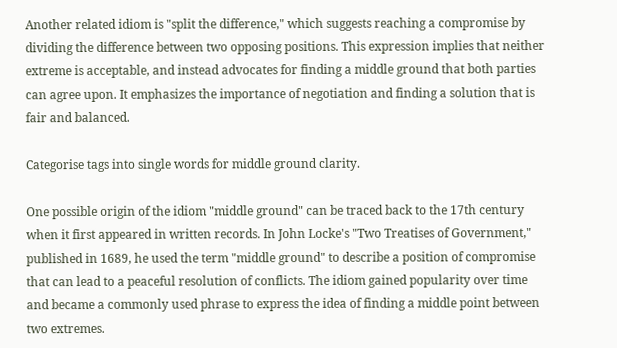Another related idiom is "split the difference," which suggests reaching a compromise by dividing the difference between two opposing positions. This expression implies that neither extreme is acceptable, and instead advocates for finding a middle ground that both parties can agree upon. It emphasizes the importance of negotiation and finding a solution that is fair and balanced.

Categorise tags into single words for middle ground clarity.

One possible origin of the idiom "middle ground" can be traced back to the 17th century when it first appeared in written records. In John Locke's "Two Treatises of Government," published in 1689, he used the term "middle ground" to describe a position of compromise that can lead to a peaceful resolution of conflicts. The idiom gained popularity over time and became a commonly used phrase to express the idea of finding a middle point between two extremes.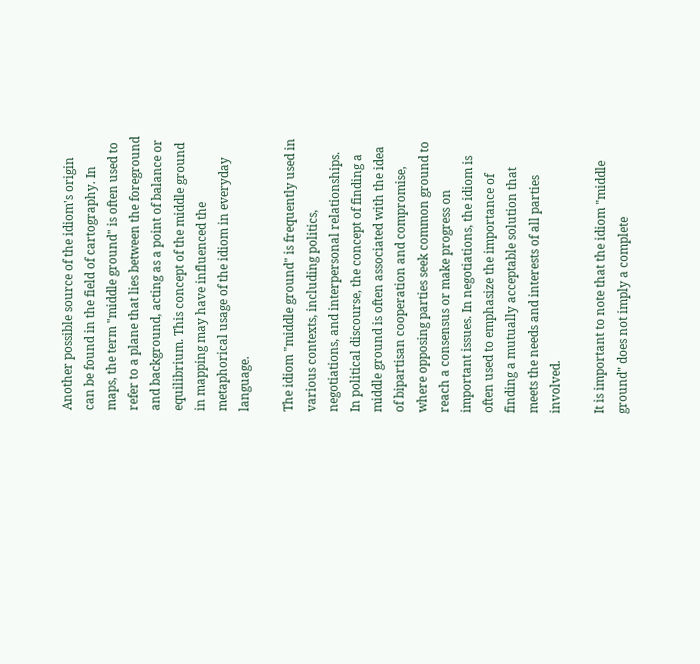Another possible source of the idiom's origin can be found in the field of cartography. In maps, the term "middle ground" is often used to refer to a plane that lies between the foreground and background, acting as a point of balance or equilibrium. This concept of the middle ground in mapping may have influenced the metaphorical usage of the idiom in everyday language.

The idiom "middle ground" is frequently used in various contexts, including politics, negotiations, and interpersonal relationships. In political discourse, the concept of finding a middle ground is often associated with the idea of bipartisan cooperation and compromise, where opposing parties seek common ground to reach a consensus or make progress on important issues. In negotiations, the idiom is often used to emphasize the importance of finding a mutually acceptable solution that meets the needs and interests of all parties involved.

It is important to note that the idiom "middle ground" does not imply a complete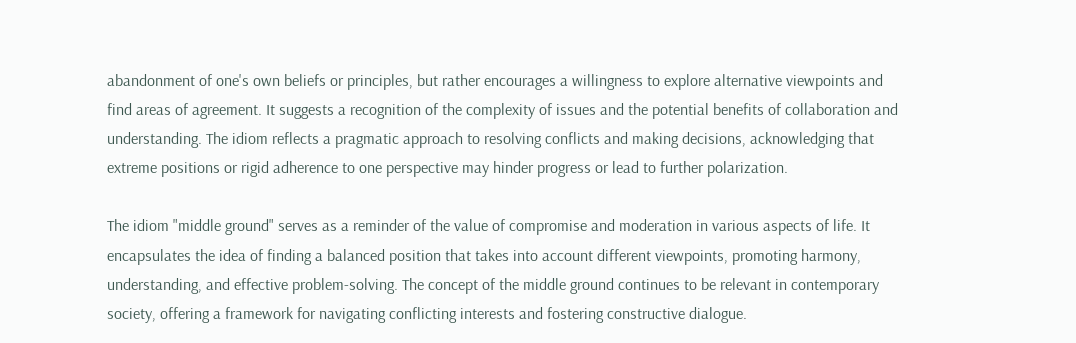abandonment of one's own beliefs or principles, but rather encourages a willingness to explore alternative viewpoints and find areas of agreement. It suggests a recognition of the complexity of issues and the potential benefits of collaboration and understanding. The idiom reflects a pragmatic approach to resolving conflicts and making decisions, acknowledging that extreme positions or rigid adherence to one perspective may hinder progress or lead to further polarization.

The idiom "middle ground" serves as a reminder of the value of compromise and moderation in various aspects of life. It encapsulates the idea of finding a balanced position that takes into account different viewpoints, promoting harmony, understanding, and effective problem-solving. The concept of the middle ground continues to be relevant in contemporary society, offering a framework for navigating conflicting interests and fostering constructive dialogue.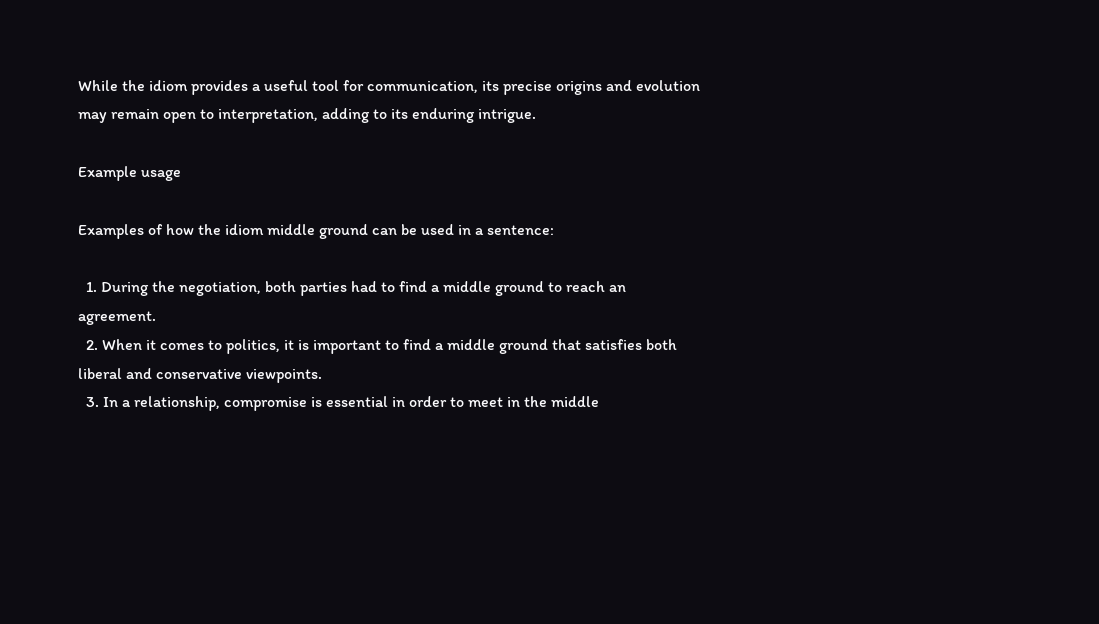While the idiom provides a useful tool for communication, its precise origins and evolution may remain open to interpretation, adding to its enduring intrigue.

Example usage

Examples of how the idiom middle ground can be used in a sentence:

  1. During the negotiation, both parties had to find a middle ground to reach an agreement.
  2. When it comes to politics, it is important to find a middle ground that satisfies both liberal and conservative viewpoints.
  3. In a relationship, compromise is essential in order to meet in the middle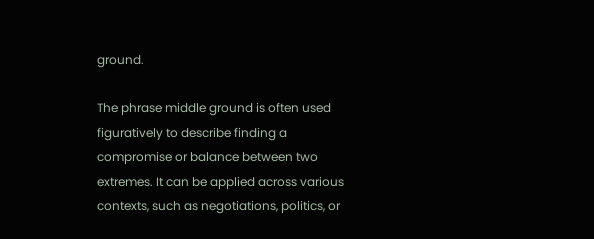ground.

The phrase middle ground is often used figuratively to describe finding a compromise or balance between two extremes. It can be applied across various contexts, such as negotiations, politics, or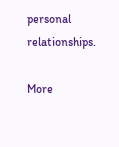personal relationships.

More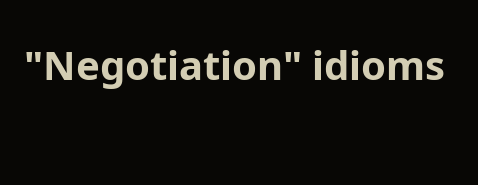"Negotiation" idioms